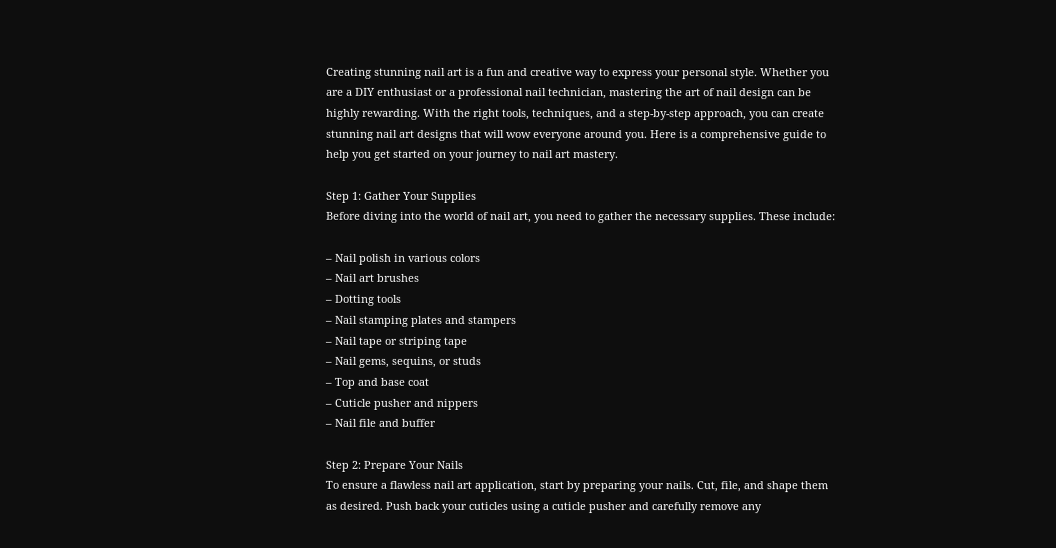Creating stunning nail art is a fun and creative way to express your personal style. Whether you are a DIY enthusiast or a professional nail technician, mastering the art of nail design can be highly rewarding. With the right tools, techniques, and a step-by-step approach, you can create stunning nail art designs that will wow everyone around you. Here is a comprehensive guide to help you get started on your journey to nail art mastery.

Step 1: Gather Your Supplies
Before diving into the world of nail art, you need to gather the necessary supplies. These include:

– Nail polish in various colors
– Nail art brushes
– Dotting tools
– Nail stamping plates and stampers
– Nail tape or striping tape
– Nail gems, sequins, or studs
– Top and base coat
– Cuticle pusher and nippers
– Nail file and buffer

Step 2: Prepare Your Nails
To ensure a flawless nail art application, start by preparing your nails. Cut, file, and shape them as desired. Push back your cuticles using a cuticle pusher and carefully remove any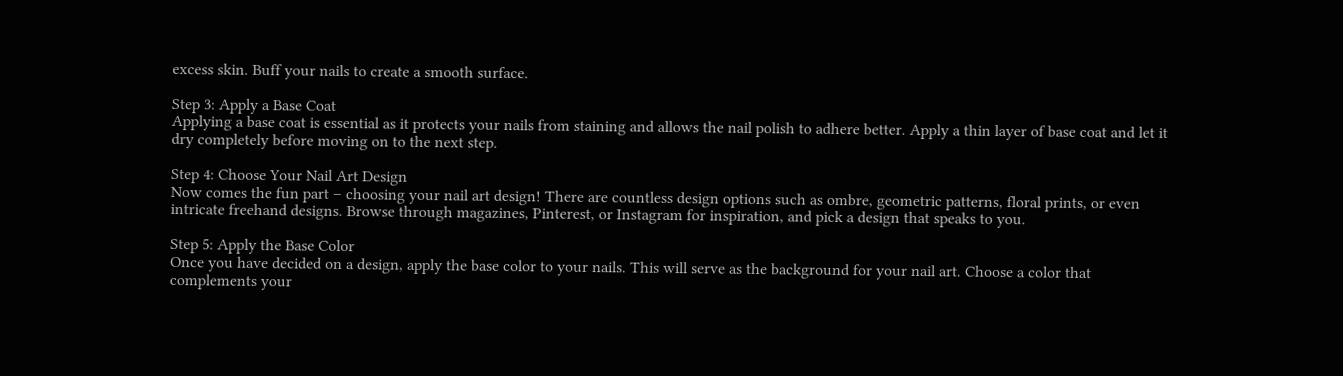excess skin. Buff your nails to create a smooth surface.

Step 3: Apply a Base Coat
Applying a base coat is essential as it protects your nails from staining and allows the nail polish to adhere better. Apply a thin layer of base coat and let it dry completely before moving on to the next step.

Step 4: Choose Your Nail Art Design
Now comes the fun part – choosing your nail art design! There are countless design options such as ombre, geometric patterns, floral prints, or even intricate freehand designs. Browse through magazines, Pinterest, or Instagram for inspiration, and pick a design that speaks to you.

Step 5: Apply the Base Color
Once you have decided on a design, apply the base color to your nails. This will serve as the background for your nail art. Choose a color that complements your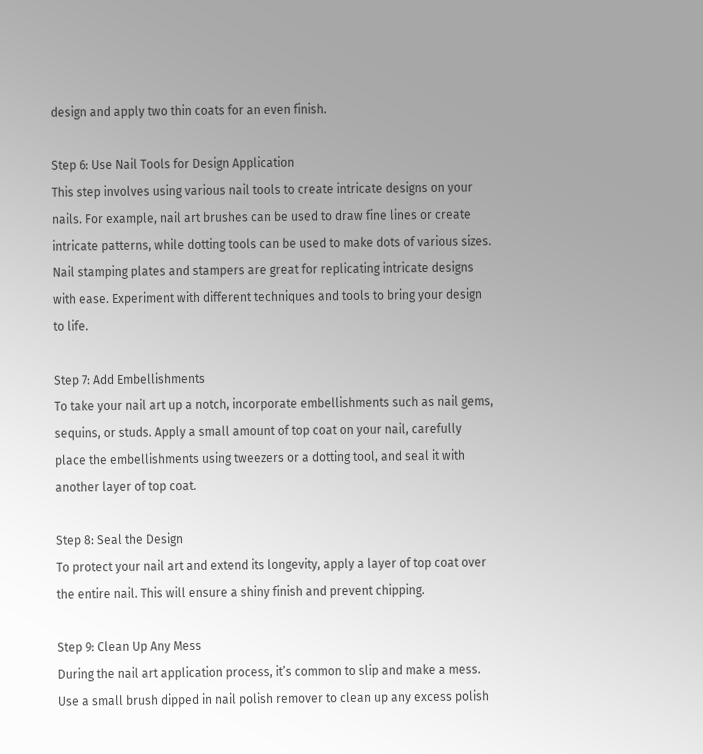design and apply two thin coats for an even finish.

Step 6: Use Nail Tools for Design Application
This step involves using various nail tools to create intricate designs on your nails. For example, nail art brushes can be used to draw fine lines or create intricate patterns, while dotting tools can be used to make dots of various sizes. Nail stamping plates and stampers are great for replicating intricate designs with ease. Experiment with different techniques and tools to bring your design to life.

Step 7: Add Embellishments
To take your nail art up a notch, incorporate embellishments such as nail gems, sequins, or studs. Apply a small amount of top coat on your nail, carefully place the embellishments using tweezers or a dotting tool, and seal it with another layer of top coat.

Step 8: Seal the Design
To protect your nail art and extend its longevity, apply a layer of top coat over the entire nail. This will ensure a shiny finish and prevent chipping.

Step 9: Clean Up Any Mess
During the nail art application process, it’s common to slip and make a mess. Use a small brush dipped in nail polish remover to clean up any excess polish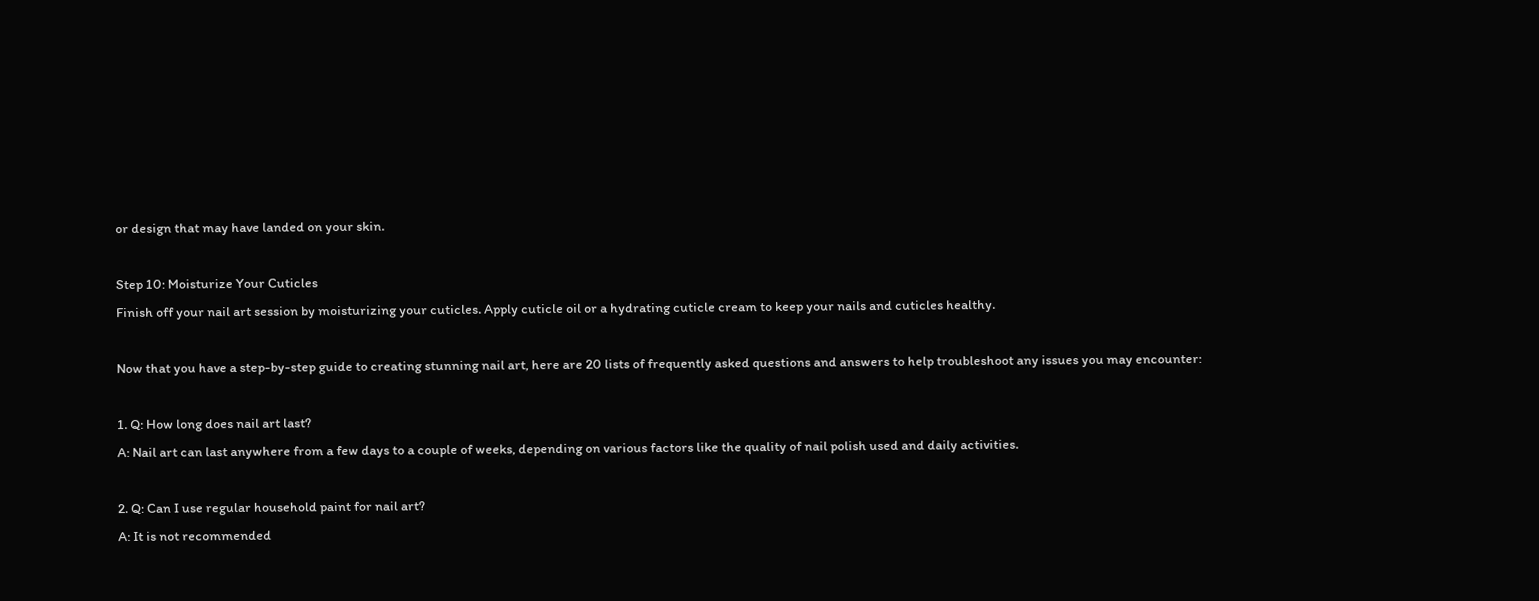or design that may have landed on your skin.

Step 10: Moisturize Your Cuticles
Finish off your nail art session by moisturizing your cuticles. Apply cuticle oil or a hydrating cuticle cream to keep your nails and cuticles healthy.

Now that you have a step-by-step guide to creating stunning nail art, here are 20 lists of frequently asked questions and answers to help troubleshoot any issues you may encounter:

1. Q: How long does nail art last?
A: Nail art can last anywhere from a few days to a couple of weeks, depending on various factors like the quality of nail polish used and daily activities.

2. Q: Can I use regular household paint for nail art?
A: It is not recommended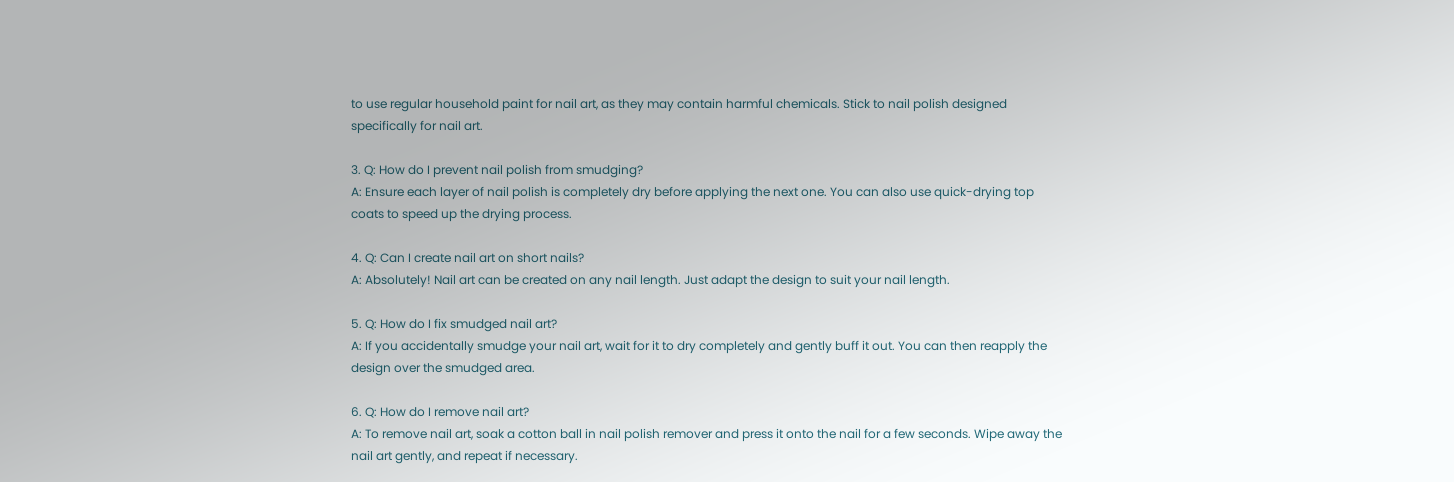to use regular household paint for nail art, as they may contain harmful chemicals. Stick to nail polish designed specifically for nail art.

3. Q: How do I prevent nail polish from smudging?
A: Ensure each layer of nail polish is completely dry before applying the next one. You can also use quick-drying top coats to speed up the drying process.

4. Q: Can I create nail art on short nails?
A: Absolutely! Nail art can be created on any nail length. Just adapt the design to suit your nail length.

5. Q: How do I fix smudged nail art?
A: If you accidentally smudge your nail art, wait for it to dry completely and gently buff it out. You can then reapply the design over the smudged area.

6. Q: How do I remove nail art?
A: To remove nail art, soak a cotton ball in nail polish remover and press it onto the nail for a few seconds. Wipe away the nail art gently, and repeat if necessary.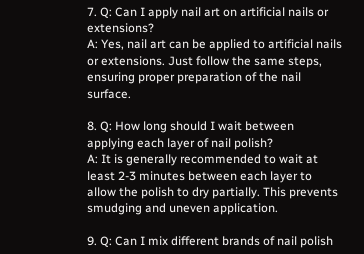7. Q: Can I apply nail art on artificial nails or extensions?
A: Yes, nail art can be applied to artificial nails or extensions. Just follow the same steps, ensuring proper preparation of the nail surface.

8. Q: How long should I wait between applying each layer of nail polish?
A: It is generally recommended to wait at least 2-3 minutes between each layer to allow the polish to dry partially. This prevents smudging and uneven application.

9. Q: Can I mix different brands of nail polish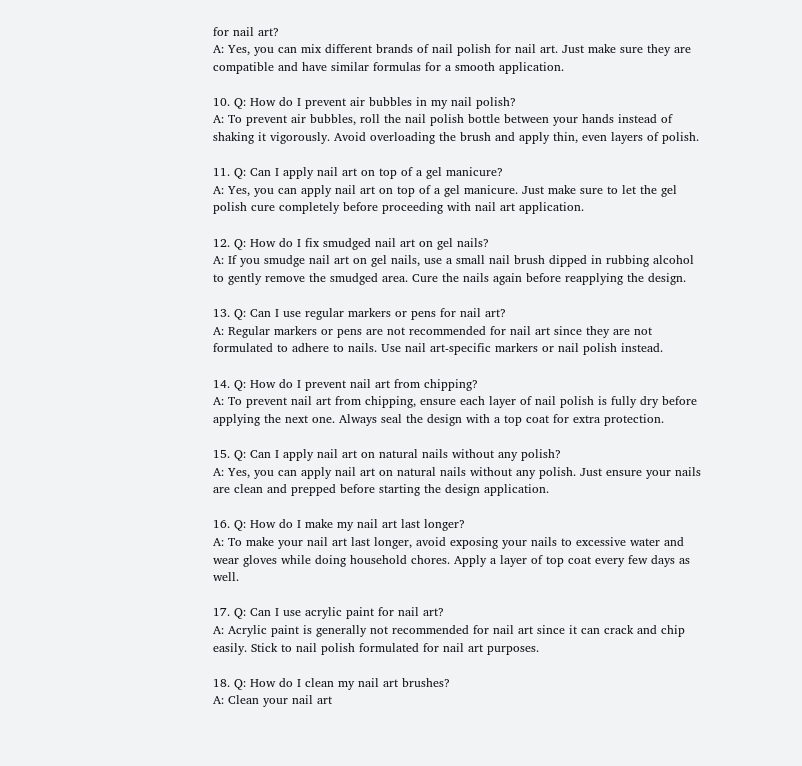for nail art?
A: Yes, you can mix different brands of nail polish for nail art. Just make sure they are compatible and have similar formulas for a smooth application.

10. Q: How do I prevent air bubbles in my nail polish?
A: To prevent air bubbles, roll the nail polish bottle between your hands instead of shaking it vigorously. Avoid overloading the brush and apply thin, even layers of polish.

11. Q: Can I apply nail art on top of a gel manicure?
A: Yes, you can apply nail art on top of a gel manicure. Just make sure to let the gel polish cure completely before proceeding with nail art application.

12. Q: How do I fix smudged nail art on gel nails?
A: If you smudge nail art on gel nails, use a small nail brush dipped in rubbing alcohol to gently remove the smudged area. Cure the nails again before reapplying the design.

13. Q: Can I use regular markers or pens for nail art?
A: Regular markers or pens are not recommended for nail art since they are not formulated to adhere to nails. Use nail art-specific markers or nail polish instead.

14. Q: How do I prevent nail art from chipping?
A: To prevent nail art from chipping, ensure each layer of nail polish is fully dry before applying the next one. Always seal the design with a top coat for extra protection.

15. Q: Can I apply nail art on natural nails without any polish?
A: Yes, you can apply nail art on natural nails without any polish. Just ensure your nails are clean and prepped before starting the design application.

16. Q: How do I make my nail art last longer?
A: To make your nail art last longer, avoid exposing your nails to excessive water and wear gloves while doing household chores. Apply a layer of top coat every few days as well.

17. Q: Can I use acrylic paint for nail art?
A: Acrylic paint is generally not recommended for nail art since it can crack and chip easily. Stick to nail polish formulated for nail art purposes.

18. Q: How do I clean my nail art brushes?
A: Clean your nail art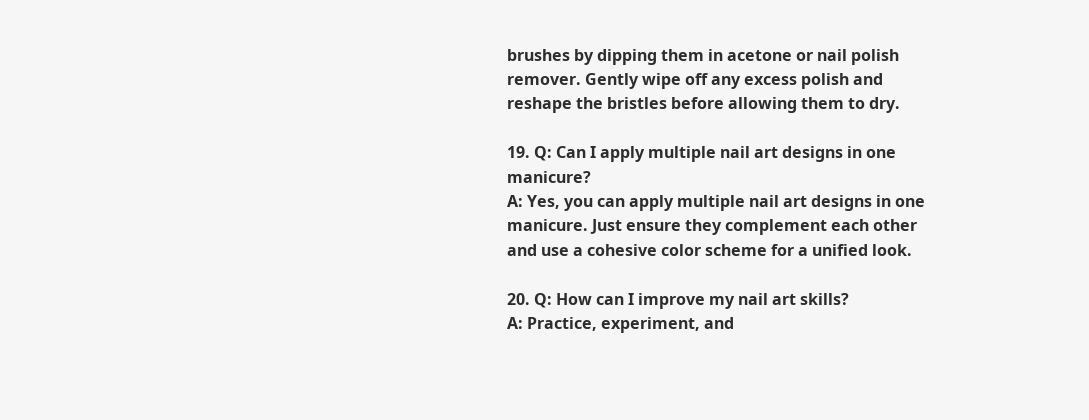brushes by dipping them in acetone or nail polish remover. Gently wipe off any excess polish and reshape the bristles before allowing them to dry.

19. Q: Can I apply multiple nail art designs in one manicure?
A: Yes, you can apply multiple nail art designs in one manicure. Just ensure they complement each other and use a cohesive color scheme for a unified look.

20. Q: How can I improve my nail art skills?
A: Practice, experiment, and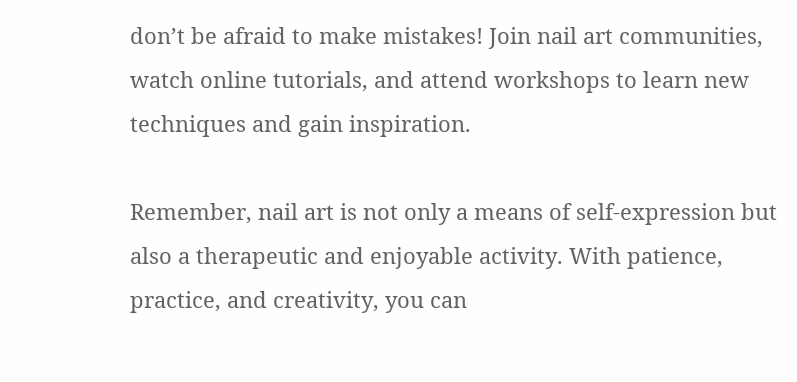don’t be afraid to make mistakes! Join nail art communities, watch online tutorials, and attend workshops to learn new techniques and gain inspiration.

Remember, nail art is not only a means of self-expression but also a therapeutic and enjoyable activity. With patience, practice, and creativity, you can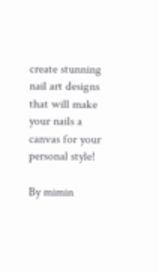create stunning nail art designs that will make your nails a canvas for your personal style!

By mimin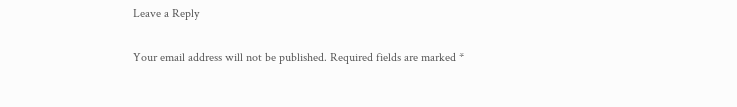Leave a Reply

Your email address will not be published. Required fields are marked *